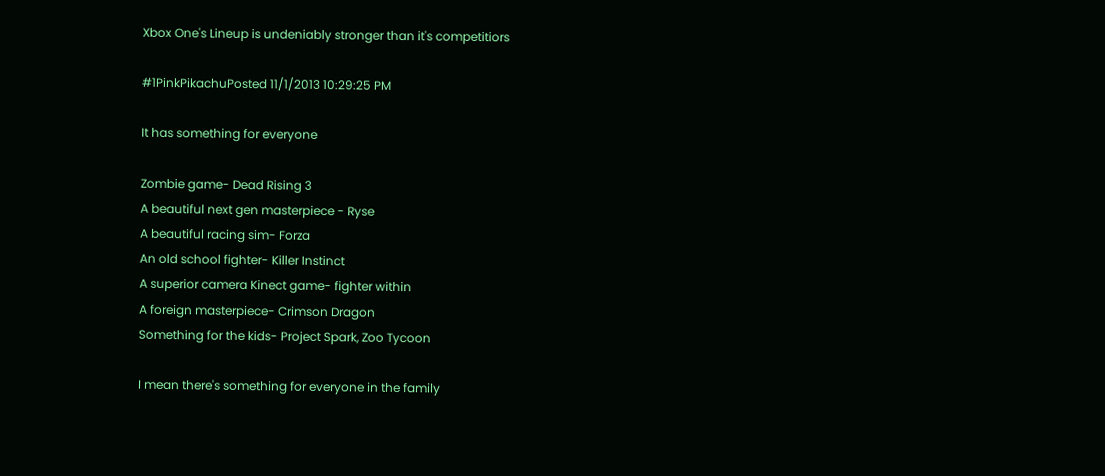Xbox One's Lineup is undeniably stronger than it's competitiors

#1PinkPikachuPosted 11/1/2013 10:29:25 PM

It has something for everyone

Zombie game- Dead Rising 3
A beautiful next gen masterpiece - Ryse
A beautiful racing sim- Forza
An old school fighter- Killer Instinct
A superior camera Kinect game- fighter within
A foreign masterpiece- Crimson Dragon
Something for the kids- Project Spark, Zoo Tycoon

I mean there's something for everyone in the family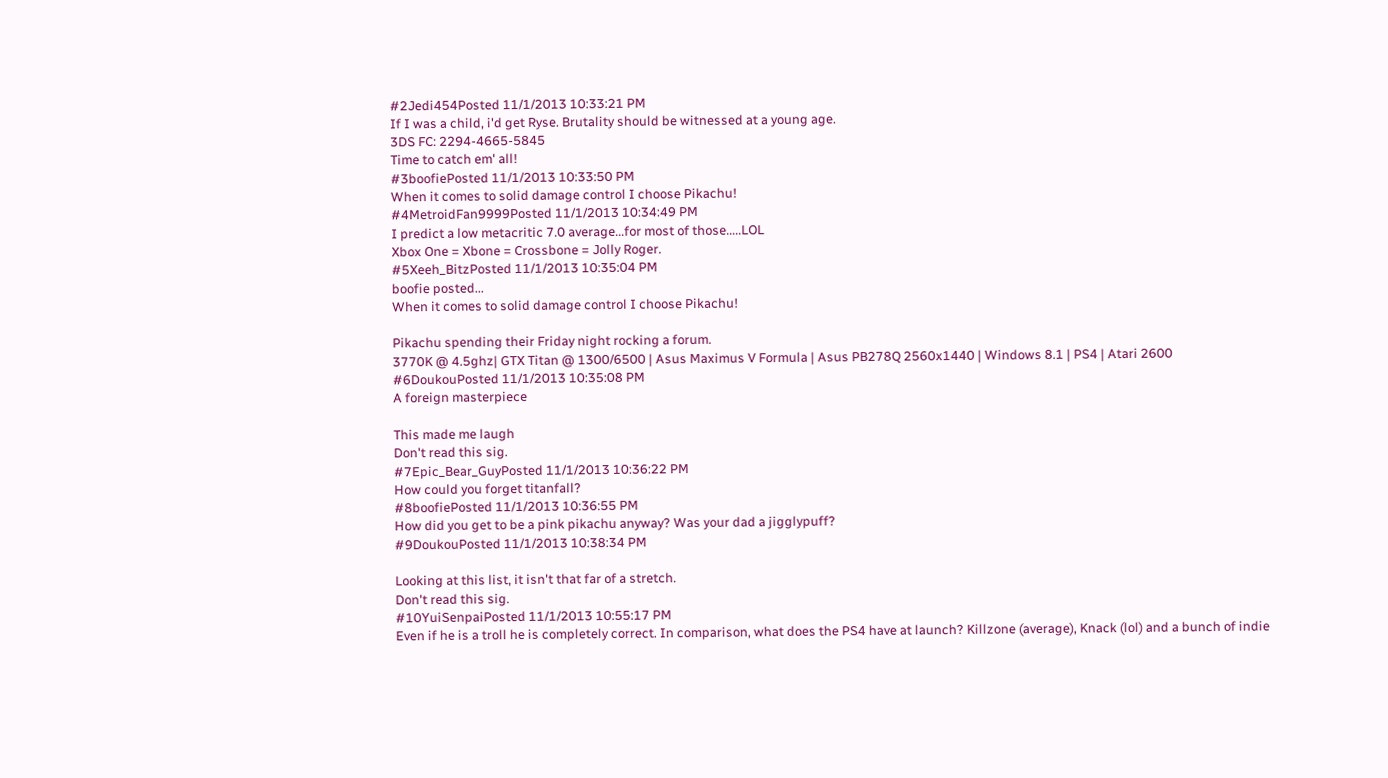#2Jedi454Posted 11/1/2013 10:33:21 PM
If I was a child, i'd get Ryse. Brutality should be witnessed at a young age.
3DS FC: 2294-4665-5845
Time to catch em' all!
#3boofiePosted 11/1/2013 10:33:50 PM
When it comes to solid damage control I choose Pikachu!
#4MetroidFan9999Posted 11/1/2013 10:34:49 PM
I predict a low metacritic 7.0 average...for most of those.....LOL
Xbox One = Xbone = Crossbone = Jolly Roger.
#5Xeeh_BitzPosted 11/1/2013 10:35:04 PM
boofie posted...
When it comes to solid damage control I choose Pikachu!

Pikachu spending their Friday night rocking a forum.
3770K @ 4.5ghz| GTX Titan @ 1300/6500 | Asus Maximus V Formula | Asus PB278Q 2560x1440 | Windows 8.1 | PS4 | Atari 2600
#6DoukouPosted 11/1/2013 10:35:08 PM
A foreign masterpiece

This made me laugh
Don't read this sig.
#7Epic_Bear_GuyPosted 11/1/2013 10:36:22 PM
How could you forget titanfall?
#8boofiePosted 11/1/2013 10:36:55 PM
How did you get to be a pink pikachu anyway? Was your dad a jigglypuff?
#9DoukouPosted 11/1/2013 10:38:34 PM

Looking at this list, it isn't that far of a stretch.
Don't read this sig.
#10YuiSenpaiPosted 11/1/2013 10:55:17 PM
Even if he is a troll he is completely correct. In comparison, what does the PS4 have at launch? Killzone (average), Knack (lol) and a bunch of indie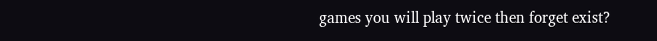games you will play twice then forget exist?